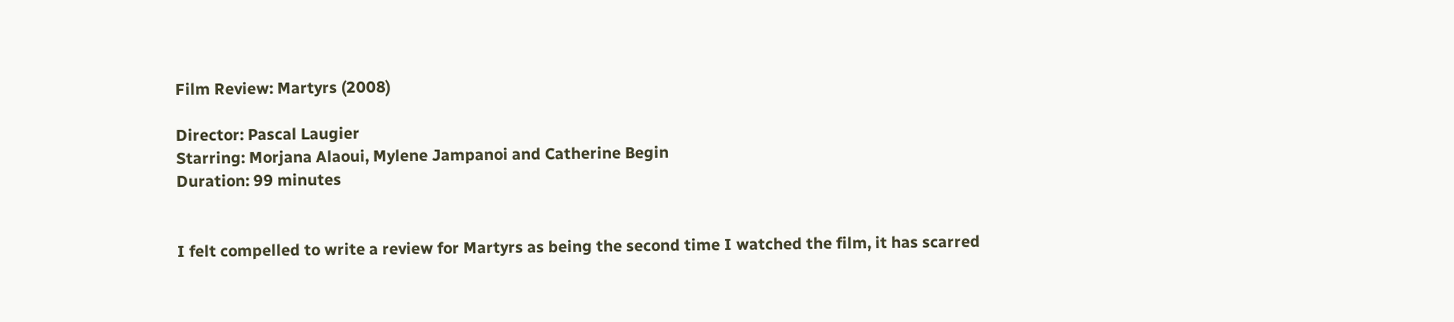Film Review: Martyrs (2008)

Director: Pascal Laugier
Starring: Morjana Alaoui, Mylene Jampanoi and Catherine Begin
Duration: 99 minutes


I felt compelled to write a review for Martyrs as being the second time I watched the film, it has scarred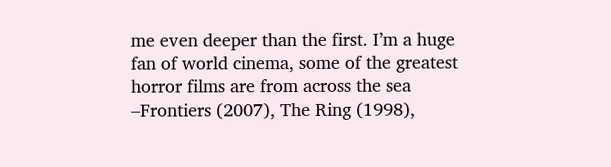me even deeper than the first. I’m a huge fan of world cinema, some of the greatest horror films are from across the sea –Frontiers (2007), The Ring (1998),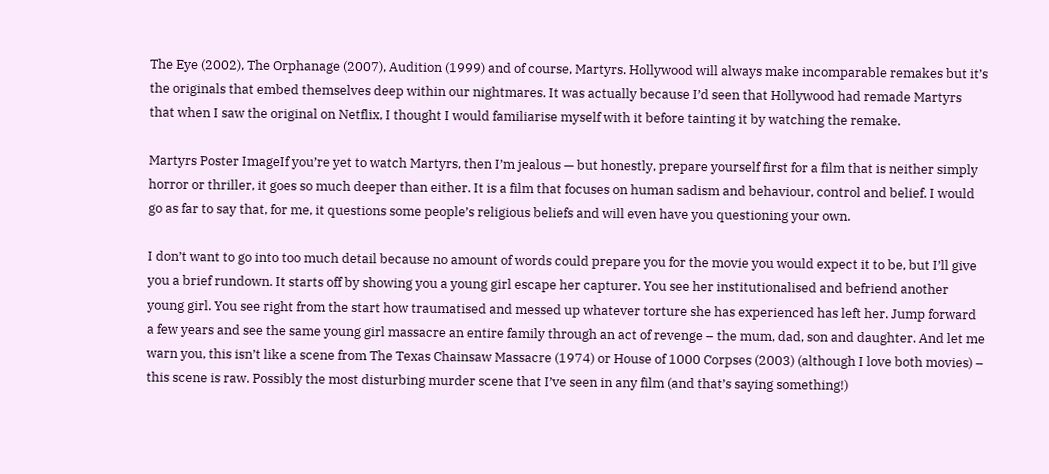The Eye (2002), The Orphanage (2007), Audition (1999) and of course, Martyrs. Hollywood will always make incomparable remakes but it’s the originals that embed themselves deep within our nightmares. It was actually because I’d seen that Hollywood had remade Martyrs that when I saw the original on Netflix, I thought I would familiarise myself with it before tainting it by watching the remake.

Martyrs Poster ImageIf you’re yet to watch Martyrs, then I’m jealous — but honestly, prepare yourself first for a film that is neither simply horror or thriller, it goes so much deeper than either. It is a film that focuses on human sadism and behaviour, control and belief. I would go as far to say that, for me, it questions some people’s religious beliefs and will even have you questioning your own.

I don’t want to go into too much detail because no amount of words could prepare you for the movie you would expect it to be, but I’ll give you a brief rundown. It starts off by showing you a young girl escape her capturer. You see her institutionalised and befriend another young girl. You see right from the start how traumatised and messed up whatever torture she has experienced has left her. Jump forward a few years and see the same young girl massacre an entire family through an act of revenge – the mum, dad, son and daughter. And let me warn you, this isn’t like a scene from The Texas Chainsaw Massacre (1974) or House of 1000 Corpses (2003) (although I love both movies) – this scene is raw. Possibly the most disturbing murder scene that I’ve seen in any film (and that’s saying something!)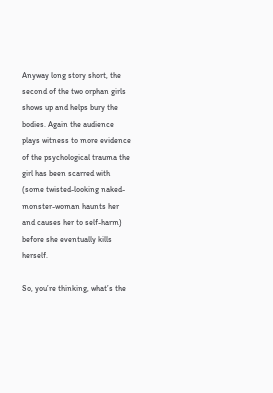Anyway long story short, the second of the two orphan girls shows up and helps bury the bodies. Again the audience plays witness to more evidence of the psychological trauma the girl has been scarred with (some twisted-looking naked-monster-woman haunts her and causes her to self-harm) before she eventually kills herself.

So, you’re thinking, what’s the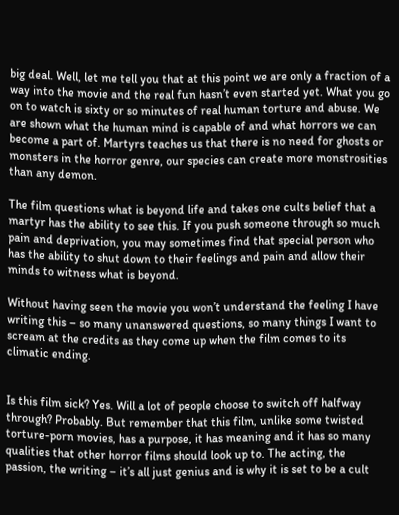big deal. Well, let me tell you that at this point we are only a fraction of a way into the movie and the real fun hasn’t even started yet. What you go on to watch is sixty or so minutes of real human torture and abuse. We are shown what the human mind is capable of and what horrors we can become a part of. Martyrs teaches us that there is no need for ghosts or monsters in the horror genre, our species can create more monstrosities than any demon.

The film questions what is beyond life and takes one cults belief that a martyr has the ability to see this. If you push someone through so much pain and deprivation, you may sometimes find that special person who has the ability to shut down to their feelings and pain and allow their minds to witness what is beyond.

Without having seen the movie you won’t understand the feeling I have writing this – so many unanswered questions, so many things I want to scream at the credits as they come up when the film comes to its climatic ending.


Is this film sick? Yes. Will a lot of people choose to switch off halfway through? Probably. But remember that this film, unlike some twisted torture-porn movies, has a purpose, it has meaning and it has so many qualities that other horror films should look up to. The acting, the passion, the writing – it’s all just genius and is why it is set to be a cult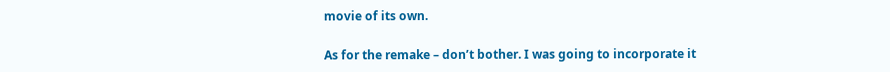movie of its own.

As for the remake – don’t bother. I was going to incorporate it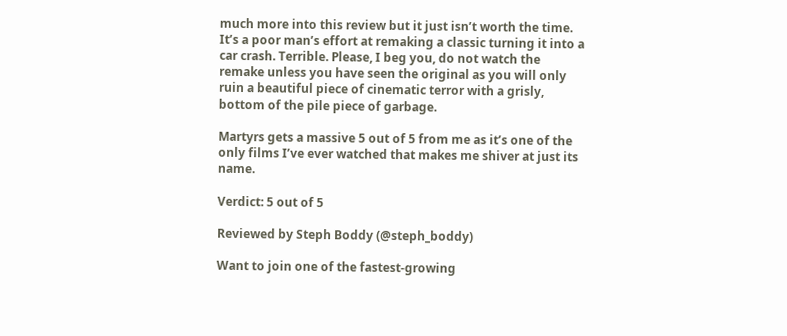much more into this review but it just isn’t worth the time. It’s a poor man’s effort at remaking a classic turning it into a car crash. Terrible. Please, I beg you, do not watch the remake unless you have seen the original as you will only ruin a beautiful piece of cinematic terror with a grisly, bottom of the pile piece of garbage.

Martyrs gets a massive 5 out of 5 from me as it’s one of the only films I’ve ever watched that makes me shiver at just its name.

Verdict: 5 out of 5

Reviewed by Steph Boddy (@steph_boddy)

Want to join one of the fastest-growing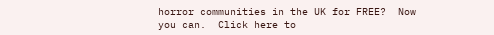horror communities in the UK for FREE?  Now you can.  Click here to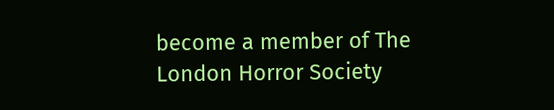become a member of The London Horror Society